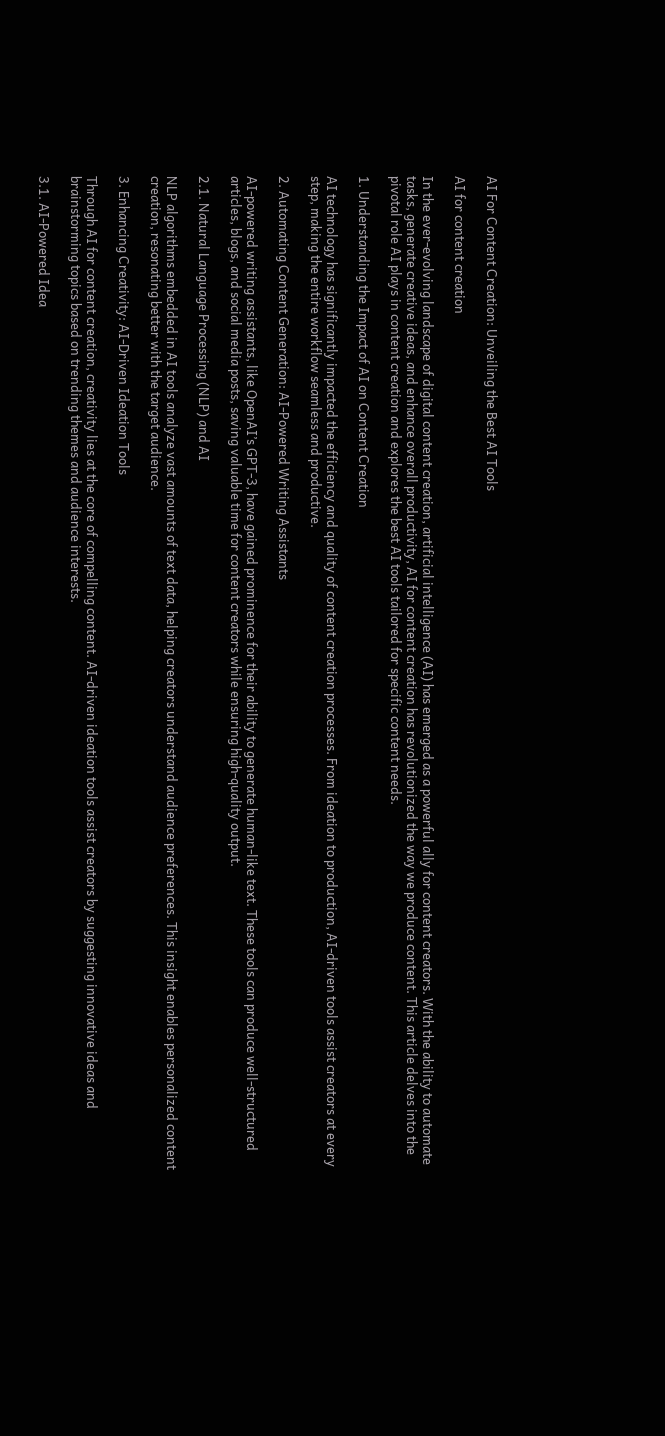AI For Content Creation: Unveiling the Best AI Tools

AI for content creation

In the ever-evolving landscape of digital content creation, artificial intelligence (AI) has emerged as a powerful ally for content creators. With the ability to automate tasks, generate creative ideas, and enhance overall productivity, AI for content creation has revolutionized the way we produce content. This article delves into the pivotal role AI plays in content creation and explores the best AI tools tailored for specific content needs.

1. Understanding the Impact of AI on Content Creation

AI technology has significantly impacted the efficiency and quality of content creation processes. From ideation to production, AI-driven tools assist creators at every step, making the entire workflow seamless and productive.

2. Automating Content Generation: AI-Powered Writing Assistants

AI-powered writing assistants, like OpenAI’s GPT-3, have gained prominence for their ability to generate human-like text. These tools can produce well-structured articles, blogs, and social media posts, saving valuable time for content creators while ensuring high-quality output.

2.1. Natural Language Processing (NLP) and AI

NLP algorithms embedded in AI tools analyze vast amounts of text data, helping creators understand audience preferences. This insight enables personalized content creation, resonating better with the target audience.

3. Enhancing Creativity: AI-Driven Ideation Tools

Through AI for content creation, creativity lies at the core of compelling content. AI-driven ideation tools assist creators by suggesting innovative ideas and brainstorming topics based on trending themes and audience interests.

3.1. AI-Powered Idea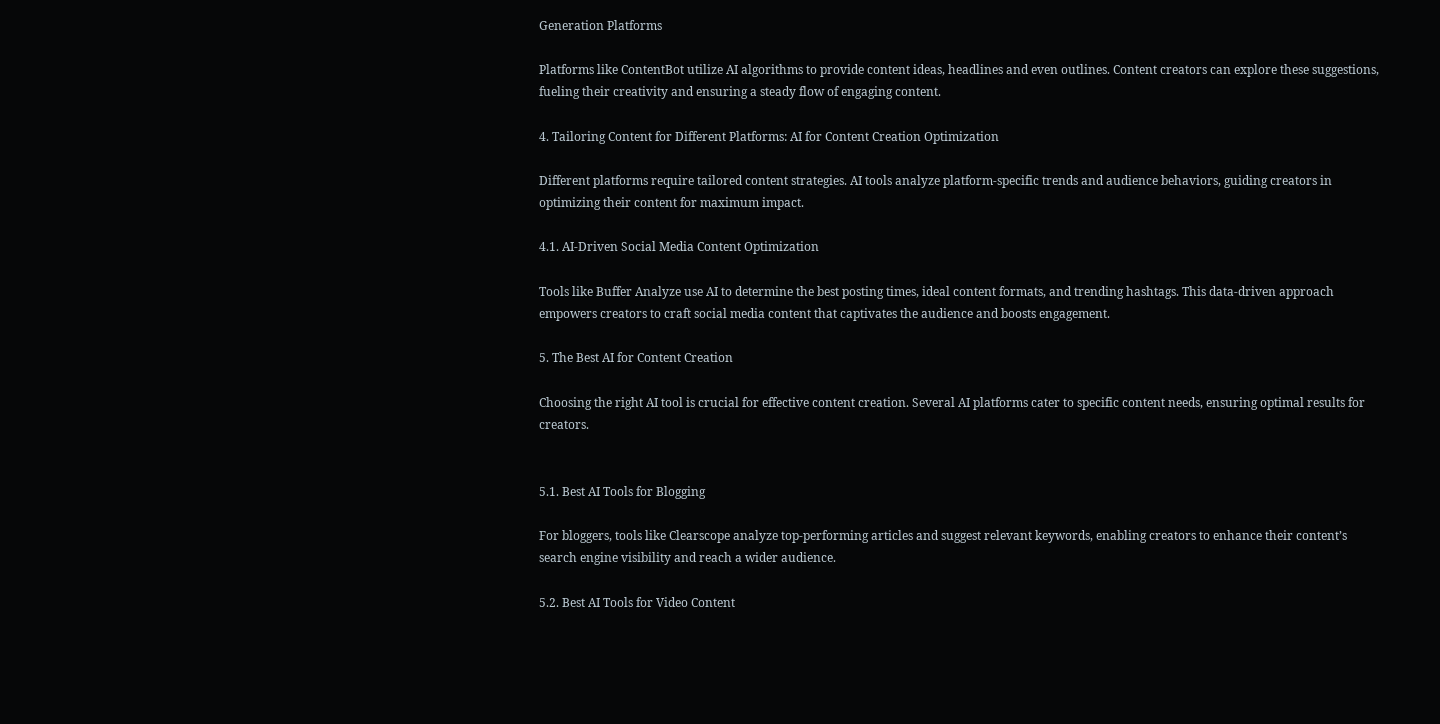Generation Platforms

Platforms like ContentBot utilize AI algorithms to provide content ideas, headlines and even outlines. Content creators can explore these suggestions, fueling their creativity and ensuring a steady flow of engaging content.

4. Tailoring Content for Different Platforms: AI for Content Creation Optimization

Different platforms require tailored content strategies. AI tools analyze platform-specific trends and audience behaviors, guiding creators in optimizing their content for maximum impact.

4.1. AI-Driven Social Media Content Optimization

Tools like Buffer Analyze use AI to determine the best posting times, ideal content formats, and trending hashtags. This data-driven approach empowers creators to craft social media content that captivates the audience and boosts engagement.

5. The Best AI for Content Creation

Choosing the right AI tool is crucial for effective content creation. Several AI platforms cater to specific content needs, ensuring optimal results for creators.


5.1. Best AI Tools for Blogging

For bloggers, tools like Clearscope analyze top-performing articles and suggest relevant keywords, enabling creators to enhance their content’s search engine visibility and reach a wider audience.

5.2. Best AI Tools for Video Content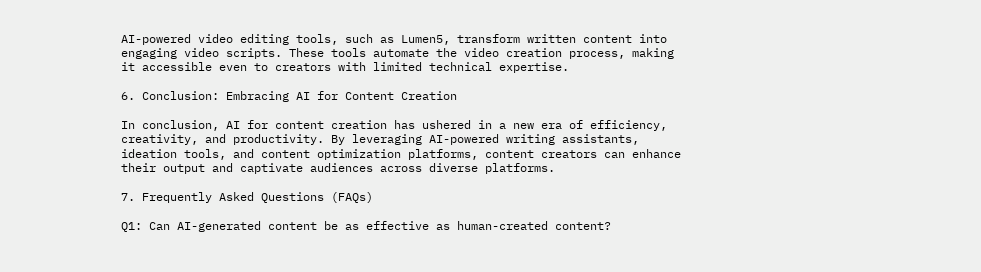AI-powered video editing tools, such as Lumen5, transform written content into engaging video scripts. These tools automate the video creation process, making it accessible even to creators with limited technical expertise.

6. Conclusion: Embracing AI for Content Creation

In conclusion, AI for content creation has ushered in a new era of efficiency, creativity, and productivity. By leveraging AI-powered writing assistants, ideation tools, and content optimization platforms, content creators can enhance their output and captivate audiences across diverse platforms.

7. Frequently Asked Questions (FAQs)

Q1: Can AI-generated content be as effective as human-created content?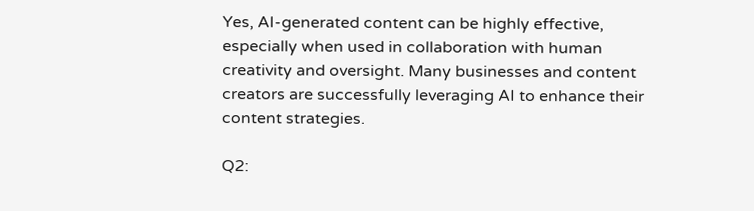Yes, AI-generated content can be highly effective, especially when used in collaboration with human creativity and oversight. Many businesses and content creators are successfully leveraging AI to enhance their content strategies.

Q2: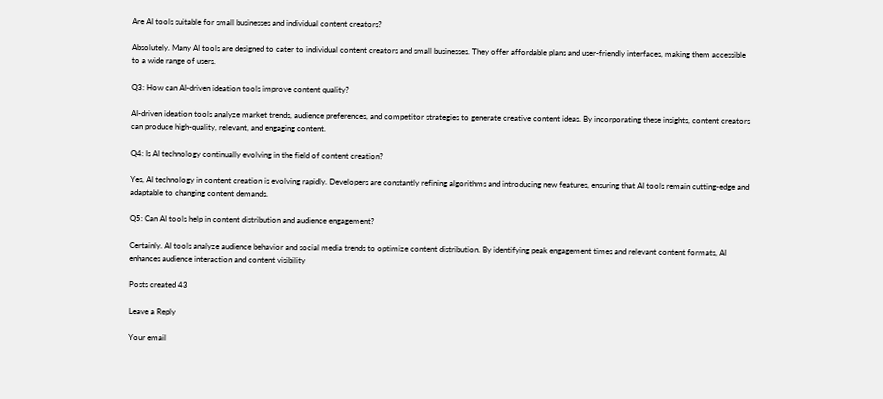Are AI tools suitable for small businesses and individual content creators?

Absolutely. Many AI tools are designed to cater to individual content creators and small businesses. They offer affordable plans and user-friendly interfaces, making them accessible to a wide range of users.

Q3: How can AI-driven ideation tools improve content quality?

AI-driven ideation tools analyze market trends, audience preferences, and competitor strategies to generate creative content ideas. By incorporating these insights, content creators can produce high-quality, relevant, and engaging content.

Q4: Is AI technology continually evolving in the field of content creation?

Yes, AI technology in content creation is evolving rapidly. Developers are constantly refining algorithms and introducing new features, ensuring that AI tools remain cutting-edge and adaptable to changing content demands.

Q5: Can AI tools help in content distribution and audience engagement?

Certainly. AI tools analyze audience behavior and social media trends to optimize content distribution. By identifying peak engagement times and relevant content formats, AI enhances audience interaction and content visibility

Posts created 43

Leave a Reply

Your email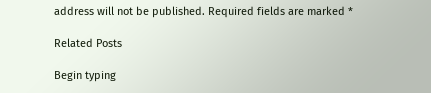address will not be published. Required fields are marked *

Related Posts

Begin typing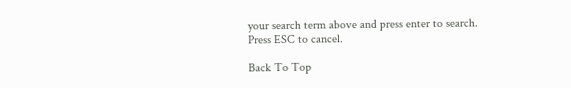your search term above and press enter to search. Press ESC to cancel.

Back To Top